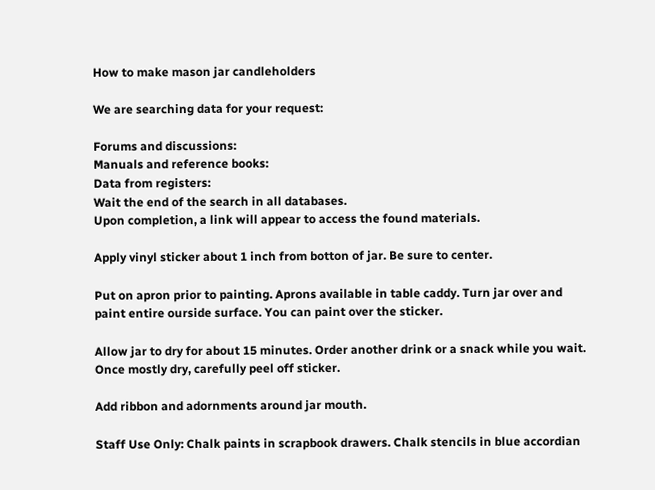How to make mason jar candleholders

We are searching data for your request:

Forums and discussions:
Manuals and reference books:
Data from registers:
Wait the end of the search in all databases.
Upon completion, a link will appear to access the found materials.

Apply vinyl sticker about 1 inch from botton of jar. Be sure to center.

Put on apron prior to painting. Aprons available in table caddy. Turn jar over and paint entire ourside surface. You can paint over the sticker.

Allow jar to dry for about 15 minutes. Order another drink or a snack while you wait. Once mostly dry, carefully peel off sticker.

Add ribbon and adornments around jar mouth.

Staff Use Only: Chalk paints in scrapbook drawers. Chalk stencils in blue accordian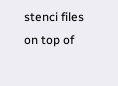stenci files on top of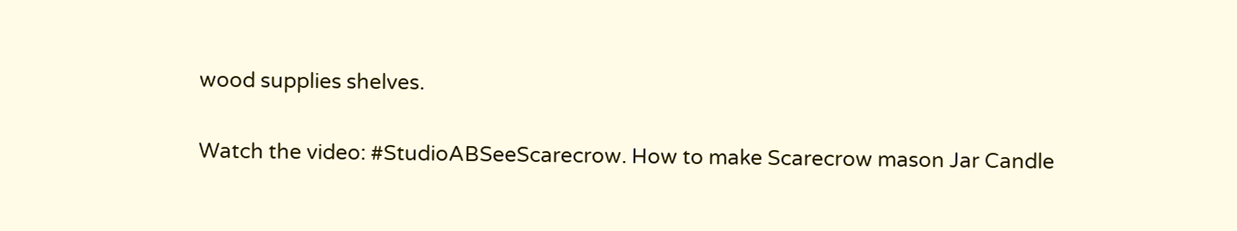wood supplies shelves.

Watch the video: #StudioABSeeScarecrow. How to make Scarecrow mason Jar Candle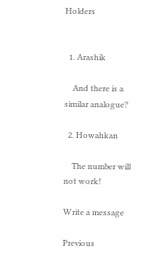Holders


  1. Arashik

    And there is a similar analogue?

  2. Howahkan

    The number will not work!

Write a message

Previous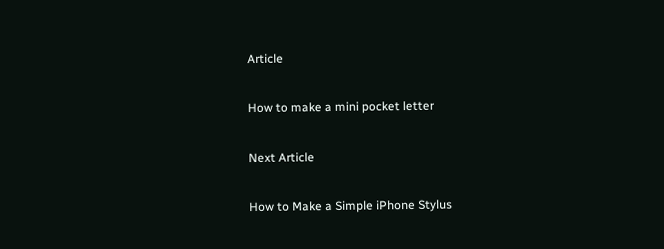Article

How to make a mini pocket letter

Next Article

How to Make a Simple iPhone Stylus